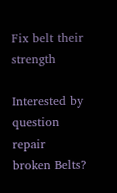Fix belt their strength

Interested by question repair broken Belts?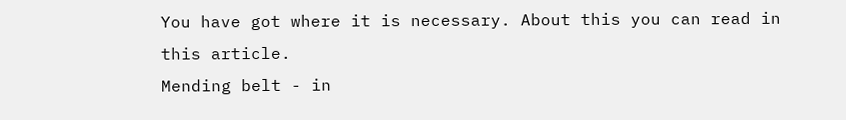You have got where it is necessary. About this you can read in this article.
Mending belt - in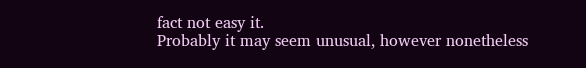fact not easy it.
Probably it may seem unusual, however nonetheless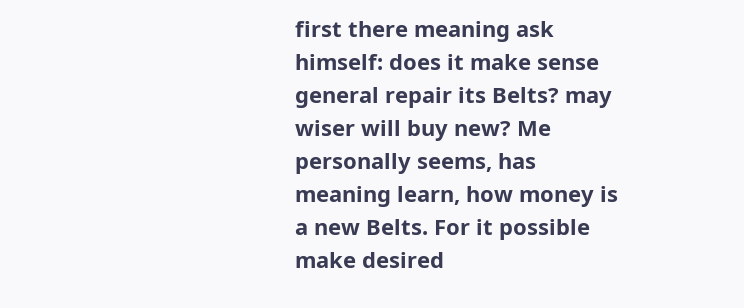first there meaning ask himself: does it make sense general repair its Belts? may wiser will buy new? Me personally seems, has meaning learn, how money is a new Belts. For it possible make desired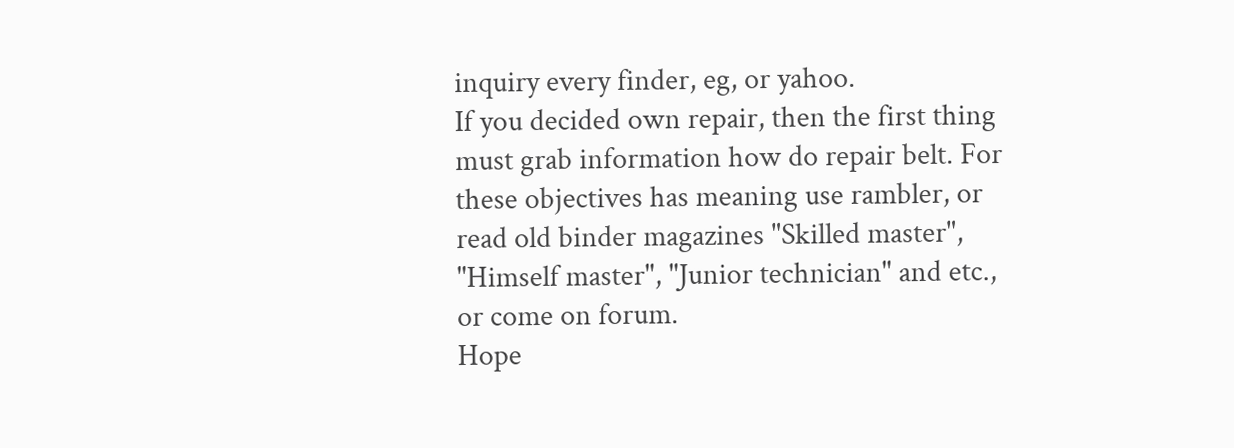inquiry every finder, eg, or yahoo.
If you decided own repair, then the first thing must grab information how do repair belt. For these objectives has meaning use rambler, or read old binder magazines "Skilled master", "Himself master", "Junior technician" and etc., or come on forum.
Hope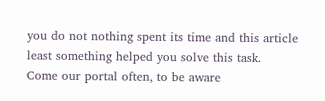you do not nothing spent its time and this article least something helped you solve this task.
Come our portal often, to be aware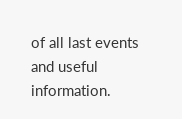of all last events and useful information.